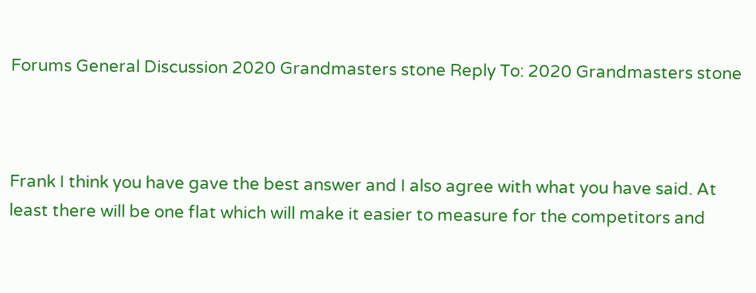Forums General Discussion 2020 Grandmasters stone Reply To: 2020 Grandmasters stone



Frank I think you have gave the best answer and I also agree with what you have said. At least there will be one flat which will make it easier to measure for the competitors and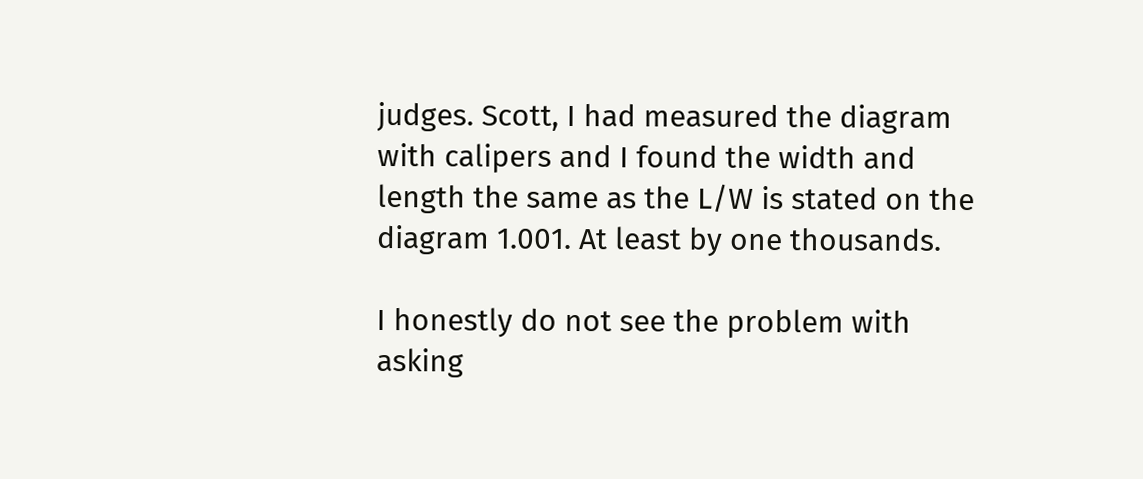judges. Scott, I had measured the diagram with calipers and I found the width and length the same as the L/W is stated on the diagram 1.001. At least by one thousands.

I honestly do not see the problem with asking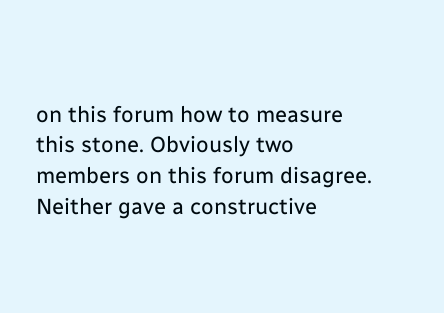on this forum how to measure this stone. Obviously two members on this forum disagree. Neither gave a constructive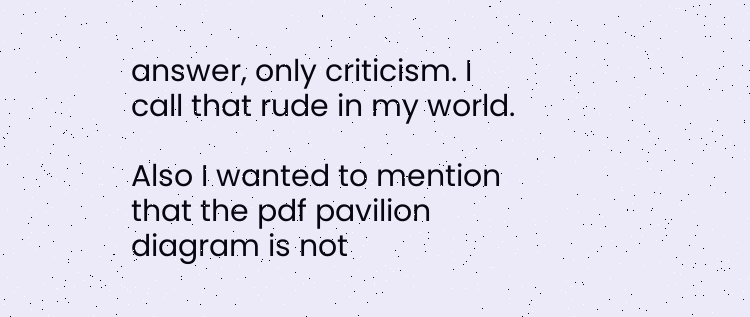answer, only criticism. I call that rude in my world.

Also I wanted to mention that the pdf pavilion diagram is not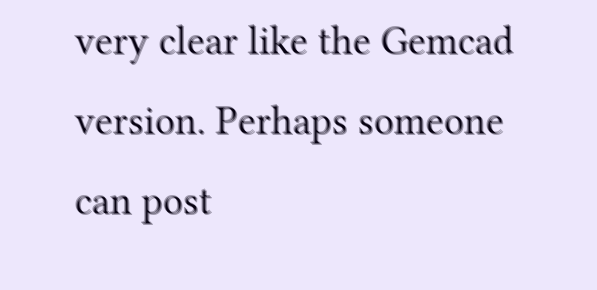very clear like the Gemcad version. Perhaps someone can post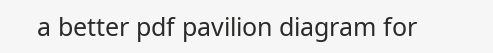a better pdf pavilion diagram for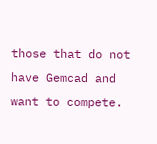those that do not have Gemcad and want to compete.